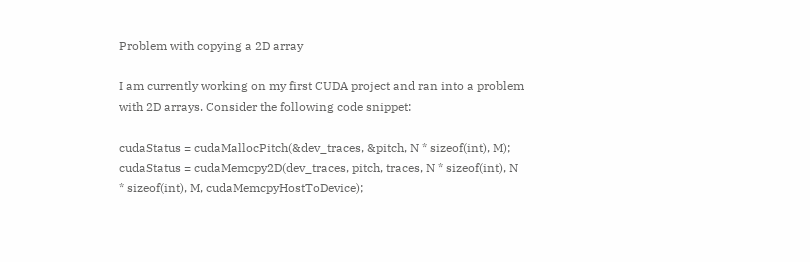Problem with copying a 2D array

I am currently working on my first CUDA project and ran into a problem with 2D arrays. Consider the following code snippet:

cudaStatus = cudaMallocPitch(&dev_traces, &pitch, N * sizeof(int), M);
cudaStatus = cudaMemcpy2D(dev_traces, pitch, traces, N * sizeof(int), N * sizeof(int), M, cudaMemcpyHostToDevice);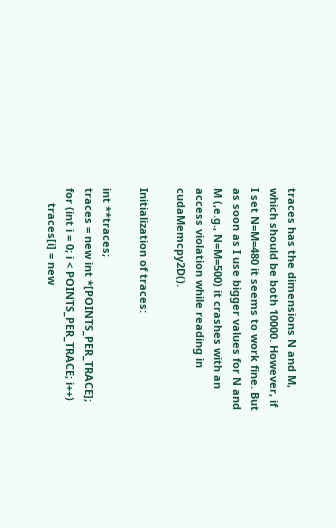traces has the dimensions N and M, which should be both 10000. However, if I set N=M=480 it seems to work fine. But as soon as I use bigger values for N and M (,e.g., N=M=500) it crashes with an access violation while reading in cudaMemcpy2D().

Initialization of traces:

int **traces;
traces = new int *[POINTS_PER_TRACE];
for (int i = 0; i < POINTS_PER_TRACE; i++)
     traces[i] = new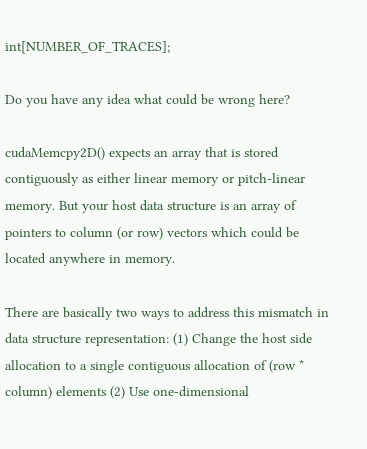int[NUMBER_OF_TRACES];

Do you have any idea what could be wrong here?

cudaMemcpy2D() expects an array that is stored contiguously as either linear memory or pitch-linear memory. But your host data structure is an array of pointers to column (or row) vectors which could be located anywhere in memory.

There are basically two ways to address this mismatch in data structure representation: (1) Change the host side allocation to a single contiguous allocation of (row * column) elements (2) Use one-dimensional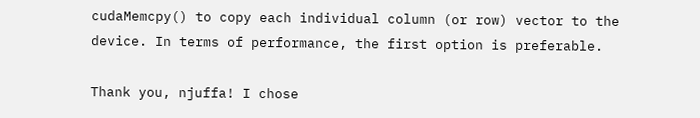cudaMemcpy() to copy each individual column (or row) vector to the device. In terms of performance, the first option is preferable.

Thank you, njuffa! I chose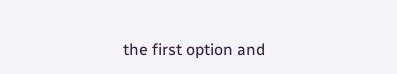the first option and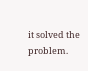it solved the problem.